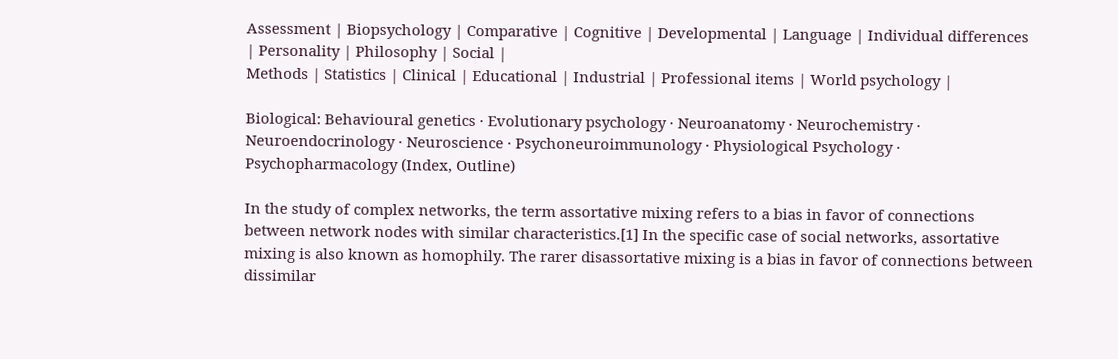Assessment | Biopsychology | Comparative | Cognitive | Developmental | Language | Individual differences | Personality | Philosophy | Social |
Methods | Statistics | Clinical | Educational | Industrial | Professional items | World psychology |

Biological: Behavioural genetics · Evolutionary psychology · Neuroanatomy · Neurochemistry · Neuroendocrinology · Neuroscience · Psychoneuroimmunology · Physiological Psychology · Psychopharmacology (Index, Outline)

In the study of complex networks, the term assortative mixing refers to a bias in favor of connections between network nodes with similar characteristics.[1] In the specific case of social networks, assortative mixing is also known as homophily. The rarer disassortative mixing is a bias in favor of connections between dissimilar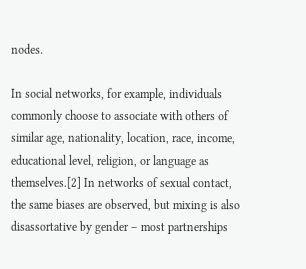nodes.

In social networks, for example, individuals commonly choose to associate with others of similar age, nationality, location, race, income, educational level, religion, or language as themselves.[2] In networks of sexual contact, the same biases are observed, but mixing is also disassortative by gender – most partnerships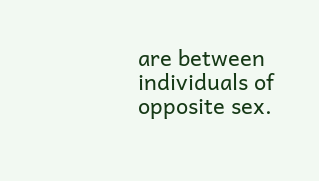are between individuals of opposite sex.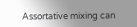Assortative mixing can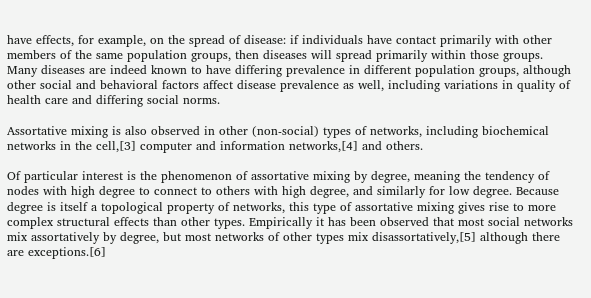have effects, for example, on the spread of disease: if individuals have contact primarily with other members of the same population groups, then diseases will spread primarily within those groups. Many diseases are indeed known to have differing prevalence in different population groups, although other social and behavioral factors affect disease prevalence as well, including variations in quality of health care and differing social norms.

Assortative mixing is also observed in other (non-social) types of networks, including biochemical networks in the cell,[3] computer and information networks,[4] and others.

Of particular interest is the phenomenon of assortative mixing by degree, meaning the tendency of nodes with high degree to connect to others with high degree, and similarly for low degree. Because degree is itself a topological property of networks, this type of assortative mixing gives rise to more complex structural effects than other types. Empirically it has been observed that most social networks mix assortatively by degree, but most networks of other types mix disassortatively,[5] although there are exceptions.[6]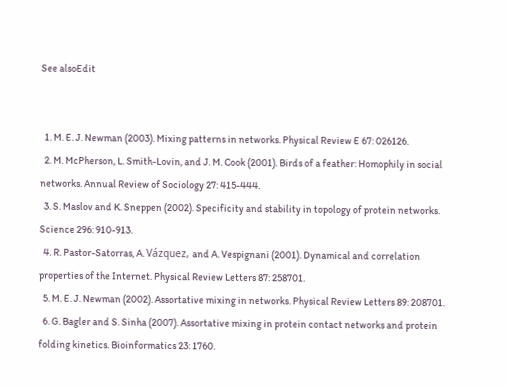See alsoEdit


  1. M. E. J. Newman (2003). Mixing patterns in networks. Physical Review E 67: 026126.
  2. M. McPherson, L. Smith-Lovin, and J. M. Cook (2001). Birds of a feather: Homophily in social networks. Annual Review of Sociology 27: 415-444.
  3. S. Maslov and K. Sneppen (2002). Specificity and stability in topology of protein networks. Science 296: 910-913.
  4. R. Pastor-Satorras, A. Vázquez, and A. Vespignani (2001). Dynamical and correlation properties of the Internet. Physical Review Letters 87: 258701.
  5. M. E. J. Newman (2002). Assortative mixing in networks. Physical Review Letters 89: 208701.
  6. G. Bagler and S. Sinha (2007). Assortative mixing in protein contact networks and protein folding kinetics. Bioinformatics 23: 1760.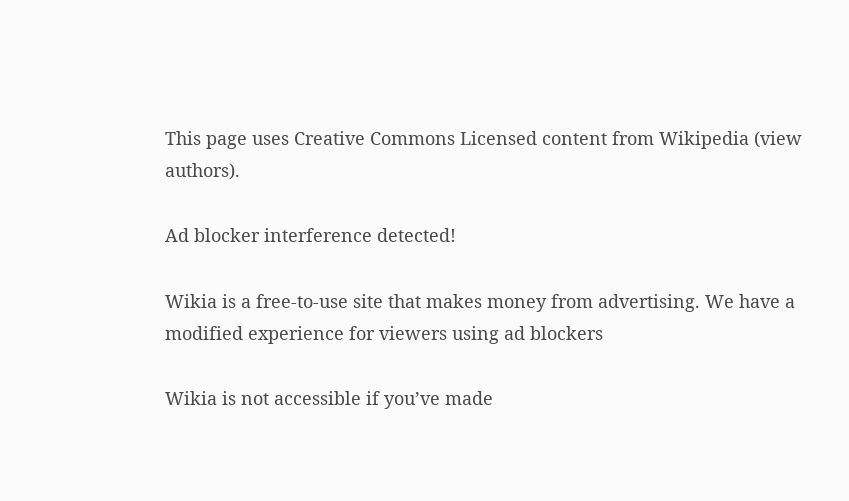This page uses Creative Commons Licensed content from Wikipedia (view authors).

Ad blocker interference detected!

Wikia is a free-to-use site that makes money from advertising. We have a modified experience for viewers using ad blockers

Wikia is not accessible if you’ve made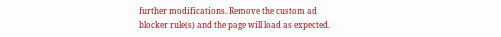further modifications. Remove the custom ad blocker rule(s) and the page will load as expected.